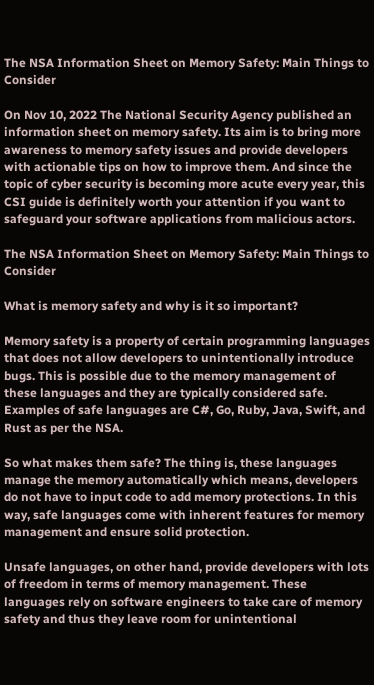The NSA Information Sheet on Memory Safety: Main Things to Consider

On Nov 10, 2022 The National Security Agency published an information sheet on memory safety. Its aim is to bring more awareness to memory safety issues and provide developers with actionable tips on how to improve them. And since the topic of cyber security is becoming more acute every year, this CSI guide is definitely worth your attention if you want to safeguard your software applications from malicious actors.

The NSA Information Sheet on Memory Safety: Main Things to Consider

What is memory safety and why is it so important?

Memory safety is a property of certain programming languages that does not allow developers to unintentionally introduce bugs. This is possible due to the memory management of these languages and they are typically considered safe. Examples of safe languages are C#, Go, Ruby, Java, Swift, and Rust as per the NSA.

So what makes them safe? The thing is, these languages manage the memory automatically which means, developers do not have to input code to add memory protections. In this way, safe languages come with inherent features for memory management and ensure solid protection.

Unsafe languages, on other hand, provide developers with lots of freedom in terms of memory management. These languages rely on software engineers to take care of memory safety and thus they leave room for unintentional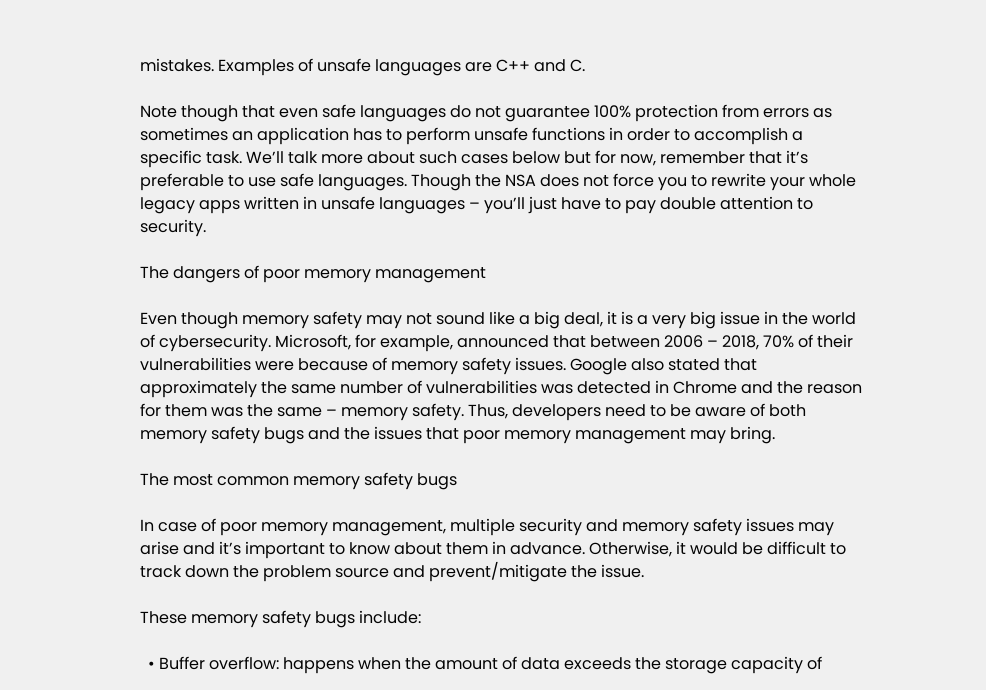mistakes. Examples of unsafe languages are C++ and C.

Note though that even safe languages do not guarantee 100% protection from errors as sometimes an application has to perform unsafe functions in order to accomplish a specific task. We’ll talk more about such cases below but for now, remember that it’s preferable to use safe languages. Though the NSA does not force you to rewrite your whole legacy apps written in unsafe languages – you’ll just have to pay double attention to security.

The dangers of poor memory management

Even though memory safety may not sound like a big deal, it is a very big issue in the world of cybersecurity. Microsoft, for example, announced that between 2006 – 2018, 70% of their vulnerabilities were because of memory safety issues. Google also stated that approximately the same number of vulnerabilities was detected in Chrome and the reason for them was the same – memory safety. Thus, developers need to be aware of both memory safety bugs and the issues that poor memory management may bring.

The most common memory safety bugs

In case of poor memory management, multiple security and memory safety issues may arise and it’s important to know about them in advance. Otherwise, it would be difficult to track down the problem source and prevent/mitigate the issue.

These memory safety bugs include:

  • Buffer overflow: happens when the amount of data exceeds the storage capacity of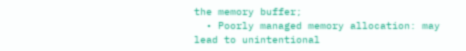the memory buffer;
  • Poorly managed memory allocation: may lead to unintentional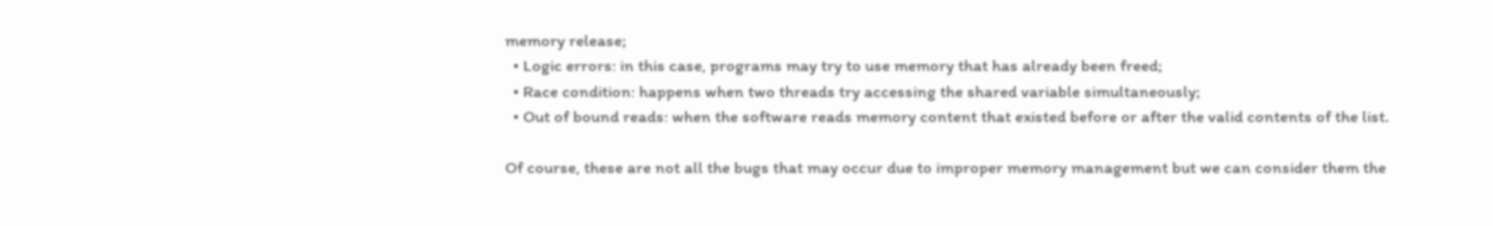memory release;
  • Logic errors: in this case, programs may try to use memory that has already been freed;
  • Race condition: happens when two threads try accessing the shared variable simultaneously;
  • Out of bound reads: when the software reads memory content that existed before or after the valid contents of the list.

Of course, these are not all the bugs that may occur due to improper memory management but we can consider them the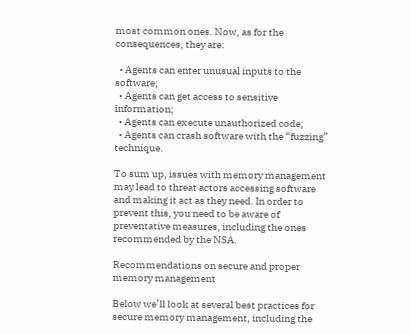most common ones. Now, as for the consequences, they are:

  • Agents can enter unusual inputs to the software;
  • Agents can get access to sensitive information;
  • Agents can execute unauthorized code;
  • Agents can crash software with the “fuzzing” technique.

To sum up, issues with memory management may lead to threat actors accessing software and making it act as they need. In order to prevent this, you need to be aware of preventative measures, including the ones recommended by the NSA.

Recommendations on secure and proper memory management

Below we’ll look at several best practices for secure memory management, including the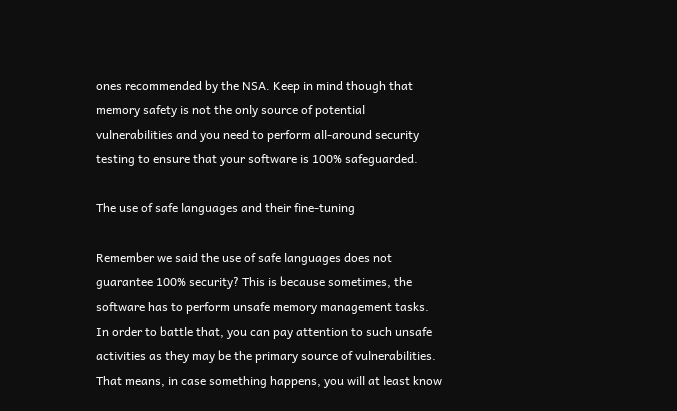ones recommended by the NSA. Keep in mind though that memory safety is not the only source of potential vulnerabilities and you need to perform all-around security testing to ensure that your software is 100% safeguarded.

The use of safe languages and their fine-tuning

Remember we said the use of safe languages does not guarantee 100% security? This is because sometimes, the software has to perform unsafe memory management tasks. In order to battle that, you can pay attention to such unsafe activities as they may be the primary source of vulnerabilities. That means, in case something happens, you will at least know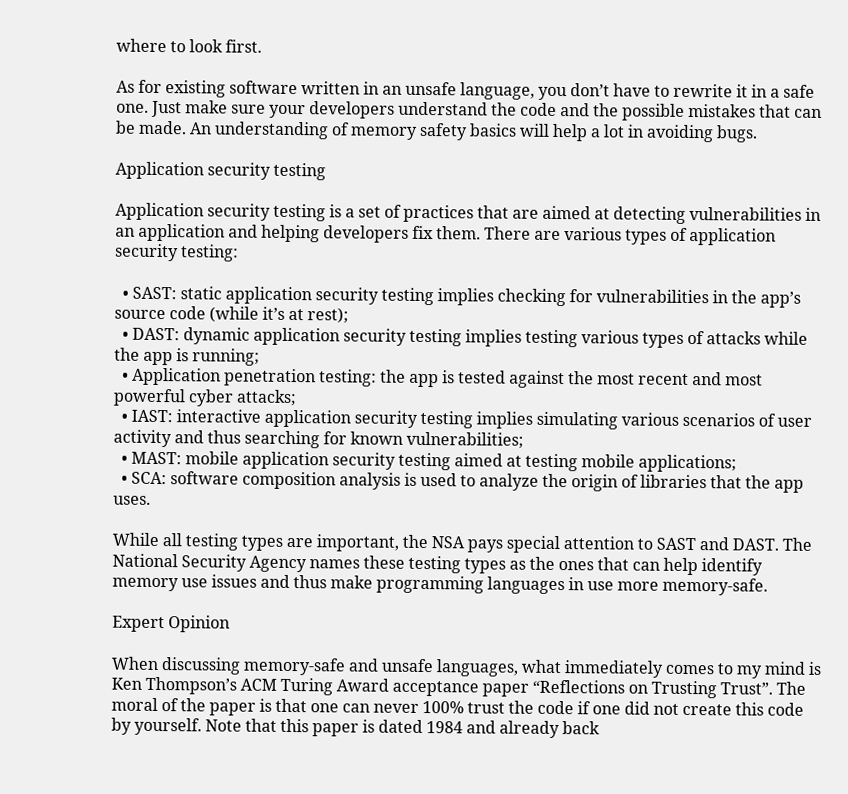where to look first.

As for existing software written in an unsafe language, you don’t have to rewrite it in a safe one. Just make sure your developers understand the code and the possible mistakes that can be made. An understanding of memory safety basics will help a lot in avoiding bugs.

Application security testing

Application security testing is a set of practices that are aimed at detecting vulnerabilities in an application and helping developers fix them. There are various types of application security testing:

  • SAST: static application security testing implies checking for vulnerabilities in the app’s source code (while it’s at rest);
  • DAST: dynamic application security testing implies testing various types of attacks while the app is running;
  • Application penetration testing: the app is tested against the most recent and most powerful cyber attacks;
  • IAST: interactive application security testing implies simulating various scenarios of user activity and thus searching for known vulnerabilities;
  • MAST: mobile application security testing aimed at testing mobile applications;
  • SCA: software composition analysis is used to analyze the origin of libraries that the app uses.

While all testing types are important, the NSA pays special attention to SAST and DAST. The National Security Agency names these testing types as the ones that can help identify memory use issues and thus make programming languages in use more memory-safe.

Expert Opinion

When discussing memory-safe and unsafe languages, what immediately comes to my mind is Ken Thompson’s ACM Turing Award acceptance paper “Reflections on Trusting Trust”. The moral of the paper is that one can never 100% trust the code if one did not create this code by yourself. Note that this paper is dated 1984 and already back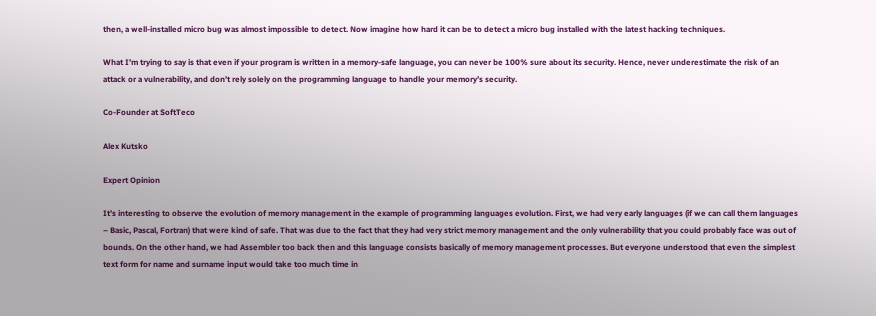then, a well-installed micro bug was almost impossible to detect. Now imagine how hard it can be to detect a micro bug installed with the latest hacking techniques.

What I’m trying to say is that even if your program is written in a memory-safe language, you can never be 100% sure about its security. Hence, never underestimate the risk of an attack or a vulnerability, and don’t rely solely on the programming language to handle your memory’s security.

Co-Founder at SoftTeco

Alex Kutsko

Expert Opinion

It’s interesting to observe the evolution of memory management in the example of programming languages evolution. First, we had very early languages (if we can call them languages – Basic, Pascal, Fortran) that were kind of safe. That was due to the fact that they had very strict memory management and the only vulnerability that you could probably face was out of bounds. On the other hand, we had Assembler too back then and this language consists basically of memory management processes. But everyone understood that even the simplest text form for name and surname input would take too much time in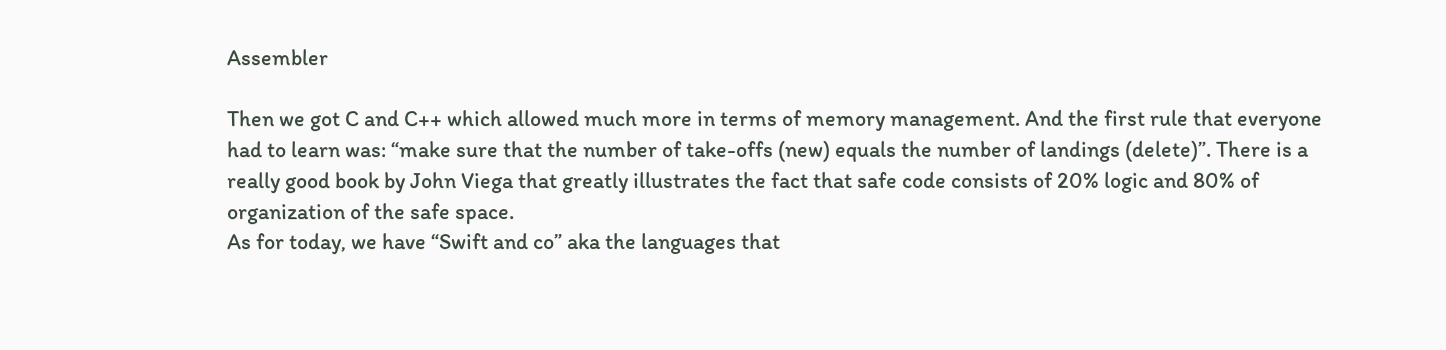Assembler

Then we got C and C++ which allowed much more in terms of memory management. And the first rule that everyone had to learn was: “make sure that the number of take-offs (new) equals the number of landings (delete)”. There is a really good book by John Viega that greatly illustrates the fact that safe code consists of 20% logic and 80% of organization of the safe space.
As for today, we have “Swift and co” aka the languages that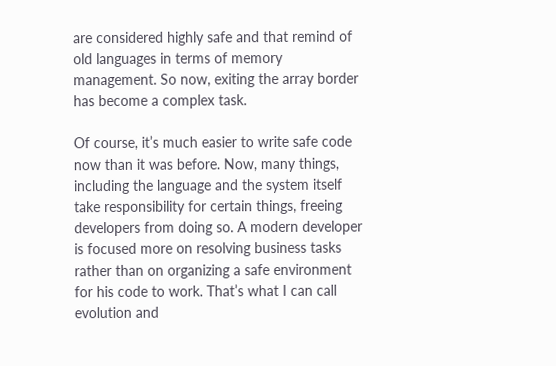are considered highly safe and that remind of old languages in terms of memory management. So now, exiting the array border has become a complex task.

Of course, it’s much easier to write safe code now than it was before. Now, many things, including the language and the system itself take responsibility for certain things, freeing developers from doing so. A modern developer is focused more on resolving business tasks rather than on organizing a safe environment for his code to work. That’s what I can call evolution and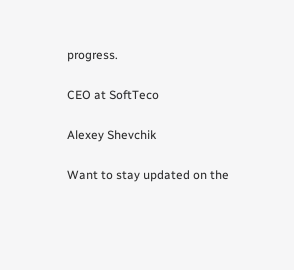progress.

CEO at SoftTeco

Alexey Shevchik

Want to stay updated on the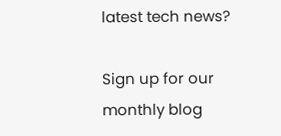latest tech news?

Sign up for our monthly blog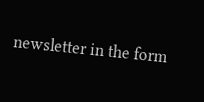newsletter in the form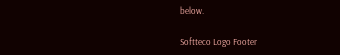below.

Softteco Logo Footer